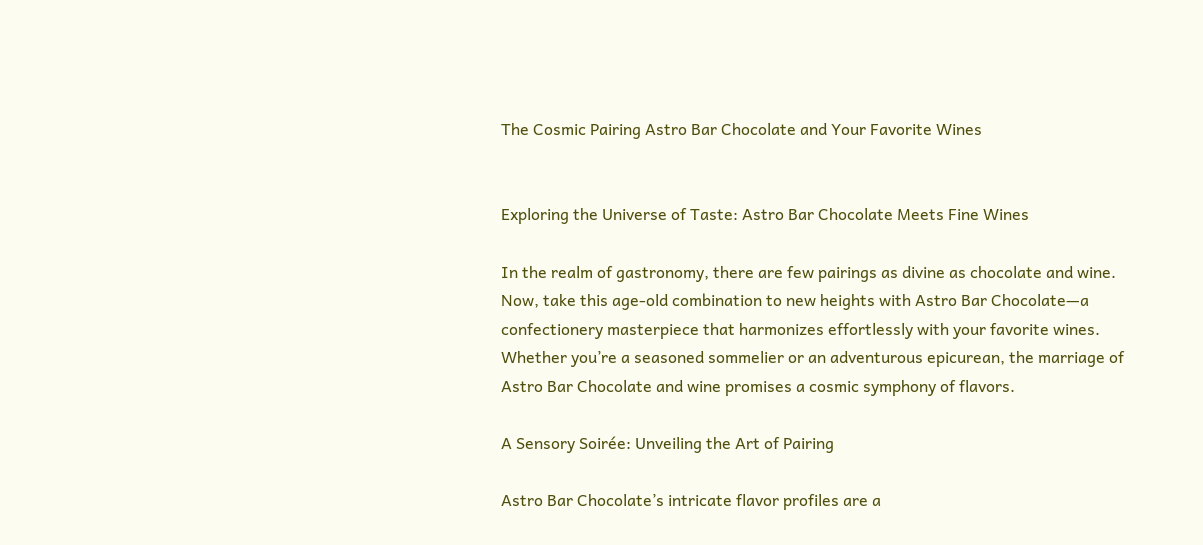The Cosmic Pairing Astro Bar Chocolate and Your Favorite Wines


Exploring the Universe of Taste: Astro Bar Chocolate Meets Fine Wines

In the realm of gastronomy, there are few pairings as divine as chocolate and wine. Now, take this age-old combination to new heights with Astro Bar Chocolate—a confectionery masterpiece that harmonizes effortlessly with your favorite wines. Whether you’re a seasoned sommelier or an adventurous epicurean, the marriage of Astro Bar Chocolate and wine promises a cosmic symphony of flavors.

A Sensory Soirée: Unveiling the Art of Pairing

Astro Bar Chocolate’s intricate flavor profiles are a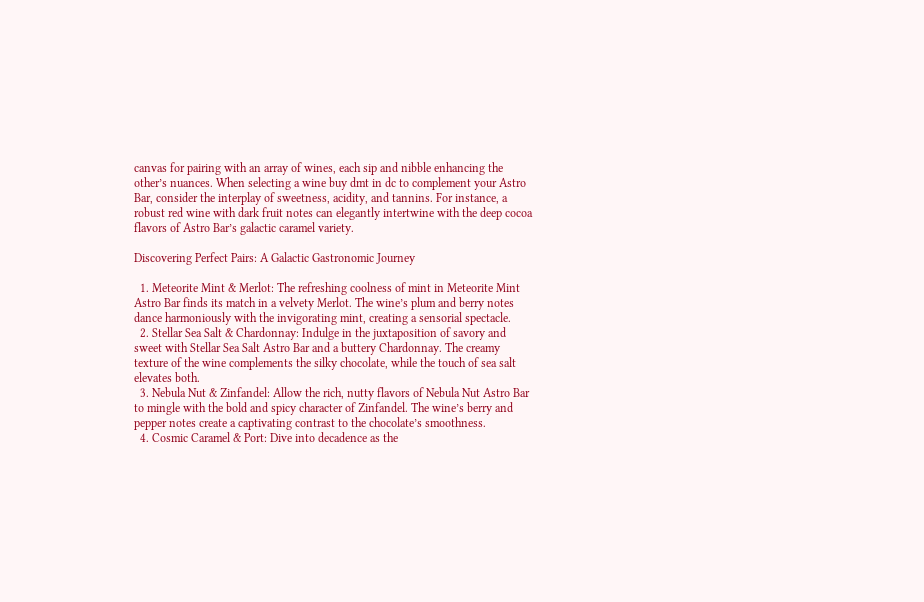canvas for pairing with an array of wines, each sip and nibble enhancing the other’s nuances. When selecting a wine buy dmt in dc to complement your Astro Bar, consider the interplay of sweetness, acidity, and tannins. For instance, a robust red wine with dark fruit notes can elegantly intertwine with the deep cocoa flavors of Astro Bar’s galactic caramel variety.

Discovering Perfect Pairs: A Galactic Gastronomic Journey

  1. Meteorite Mint & Merlot: The refreshing coolness of mint in Meteorite Mint Astro Bar finds its match in a velvety Merlot. The wine’s plum and berry notes dance harmoniously with the invigorating mint, creating a sensorial spectacle.
  2. Stellar Sea Salt & Chardonnay: Indulge in the juxtaposition of savory and sweet with Stellar Sea Salt Astro Bar and a buttery Chardonnay. The creamy texture of the wine complements the silky chocolate, while the touch of sea salt elevates both.
  3. Nebula Nut & Zinfandel: Allow the rich, nutty flavors of Nebula Nut Astro Bar to mingle with the bold and spicy character of Zinfandel. The wine’s berry and pepper notes create a captivating contrast to the chocolate’s smoothness.
  4. Cosmic Caramel & Port: Dive into decadence as the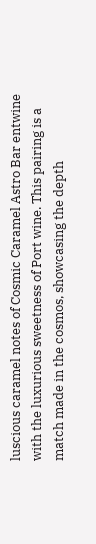luscious caramel notes of Cosmic Caramel Astro Bar entwine with the luxurious sweetness of Port wine. This pairing is a match made in the cosmos, showcasing the depth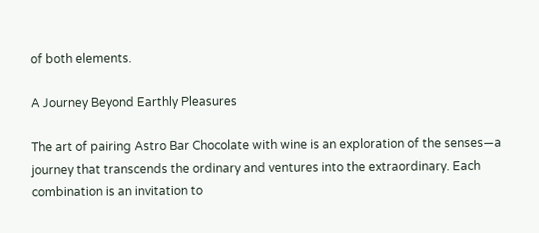of both elements.

A Journey Beyond Earthly Pleasures

The art of pairing Astro Bar Chocolate with wine is an exploration of the senses—a journey that transcends the ordinary and ventures into the extraordinary. Each combination is an invitation to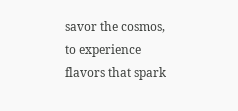savor the cosmos, to experience flavors that spark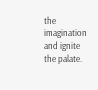the imagination and ignite the palate.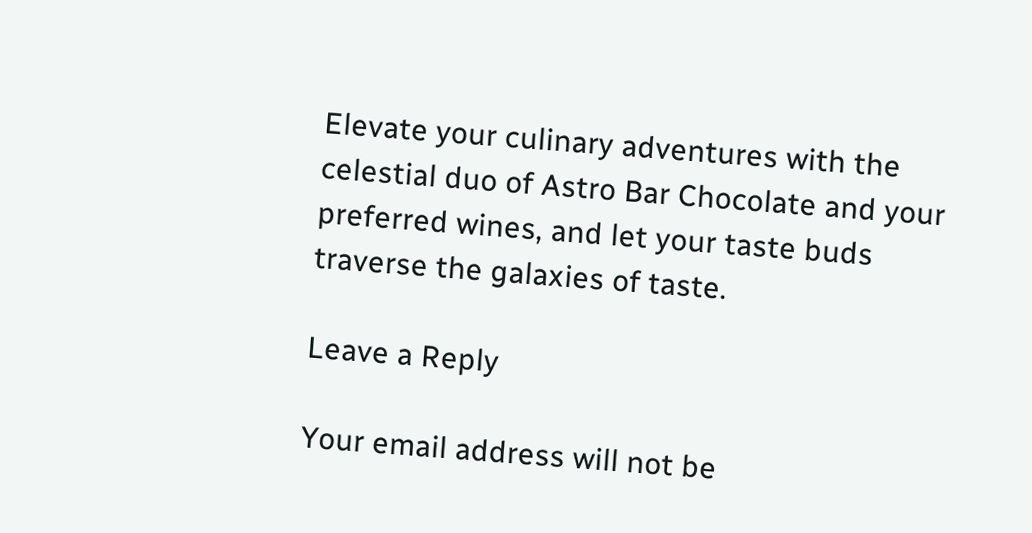Elevate your culinary adventures with the celestial duo of Astro Bar Chocolate and your preferred wines, and let your taste buds traverse the galaxies of taste.

Leave a Reply

Your email address will not be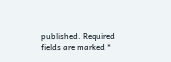published. Required fields are marked *